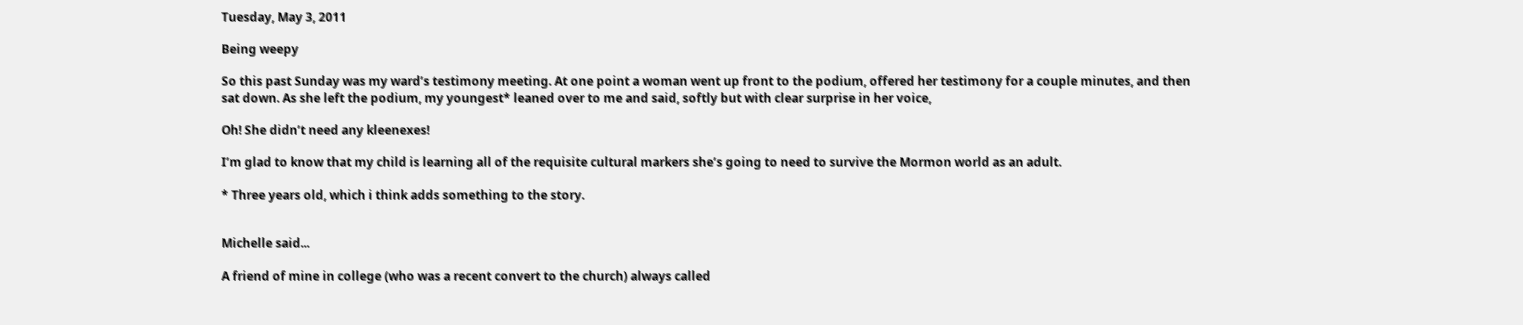Tuesday, May 3, 2011

Being weepy

So this past Sunday was my ward’s testimony meeting. At one point a woman went up front to the podium, offered her testimony for a couple minutes, and then sat down. As she left the podium, my youngest* leaned over to me and said, softly but with clear surprise in her voice,

Oh! She didn’t need any kleenexes!

I’m glad to know that my child is learning all of the requisite cultural markers she’s going to need to survive the Mormon world as an adult.

* Three years old, which i think adds something to the story.


Michelle said...

A friend of mine in college (who was a recent convert to the church) always called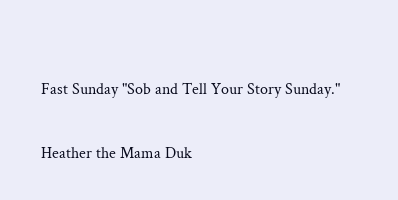Fast Sunday "Sob and Tell Your Story Sunday."

Heather the Mama Duk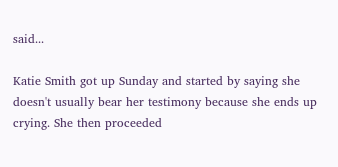said...

Katie Smith got up Sunday and started by saying she doesn't usually bear her testimony because she ends up crying. She then proceeded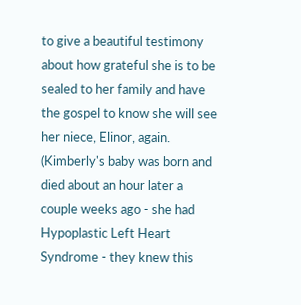to give a beautiful testimony about how grateful she is to be sealed to her family and have the gospel to know she will see her niece, Elinor, again. (Kimberly's baby was born and died about an hour later a couple weeks ago - she had Hypoplastic Left Heart Syndrome - they knew this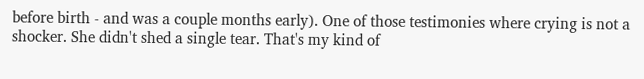before birth - and was a couple months early). One of those testimonies where crying is not a shocker. She didn't shed a single tear. That's my kind of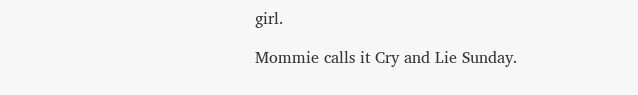girl.

Mommie calls it Cry and Lie Sunday.